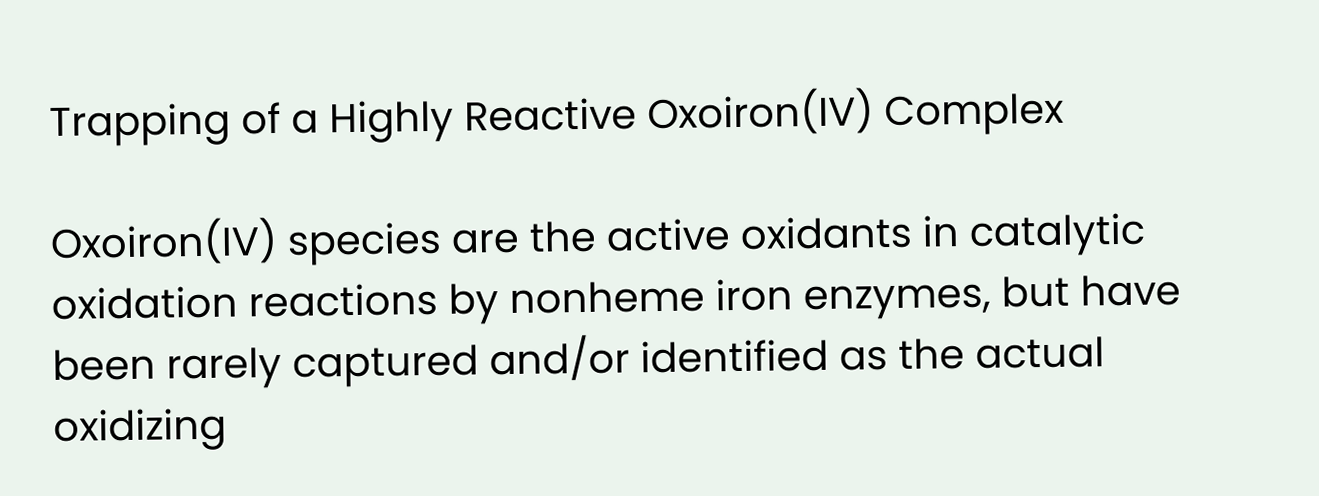Trapping of a Highly Reactive Oxoiron(IV) Complex

Oxoiron(IV) species are the active oxidants in catalytic oxidation reactions by nonheme iron enzymes, but have been rarely captured and/or identified as the actual oxidizing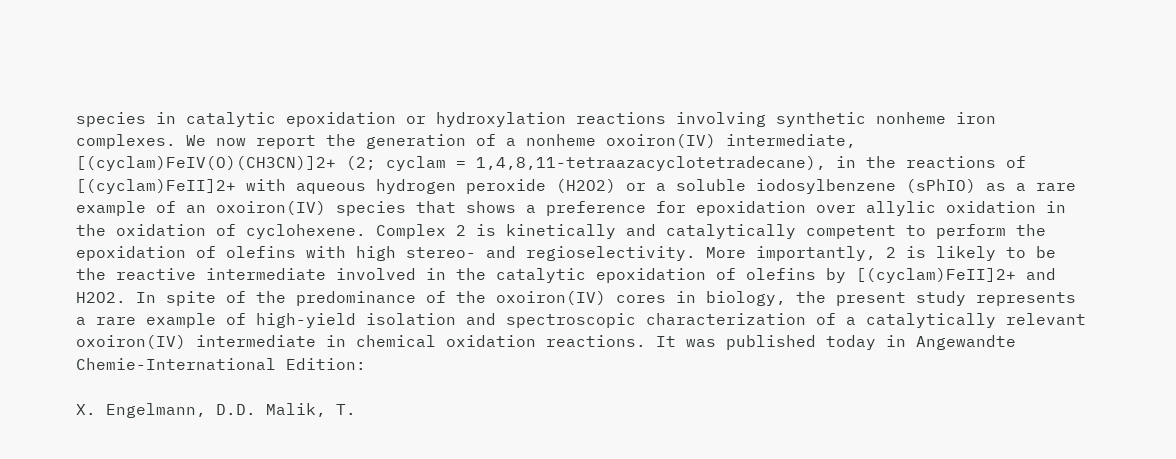species in catalytic epoxidation or hydroxylation reactions involving synthetic nonheme iron complexes. We now report the generation of a nonheme oxoiron(IV) intermediate, [(cyclam)FeIV(O)(CH3CN)]2+ (2; cyclam = 1,4,8,11-tetraazacyclotetradecane), in the reactions of [(cyclam)FeII]2+ with aqueous hydrogen peroxide (H2O2) or a soluble iodosylbenzene (sPhIO) as a rare example of an oxoiron(IV) species that shows a preference for epoxidation over allylic oxidation in the oxidation of cyclohexene. Complex 2 is kinetically and catalytically competent to perform the epoxidation of olefins with high stereo- and regioselectivity. More importantly, 2 is likely to be the reactive intermediate involved in the catalytic epoxidation of olefins by [(cyclam)FeII]2+ and H2O2. In spite of the predominance of the oxoiron(IV) cores in biology, the present study represents a rare example of high-yield isolation and spectroscopic characterization of a catalytically relevant oxoiron(IV) intermediate in chemical oxidation reactions. It was published today in Angewandte Chemie-International Edition:

X. Engelmann, D.D. Malik, T.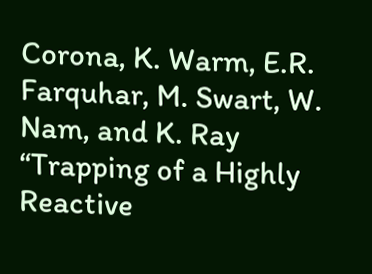Corona, K. Warm, E.R. Farquhar, M. Swart, W. Nam, and K. Ray
“Trapping of a Highly Reactive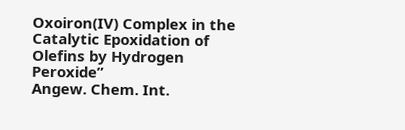Oxoiron(IV) Complex in the Catalytic Epoxidation of Olefins by Hydrogen Peroxide”
Angew. Chem. Int.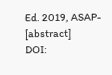Ed. 2019, ASAP- [abstract]
DOI: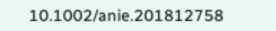10.1002/anie.201812758